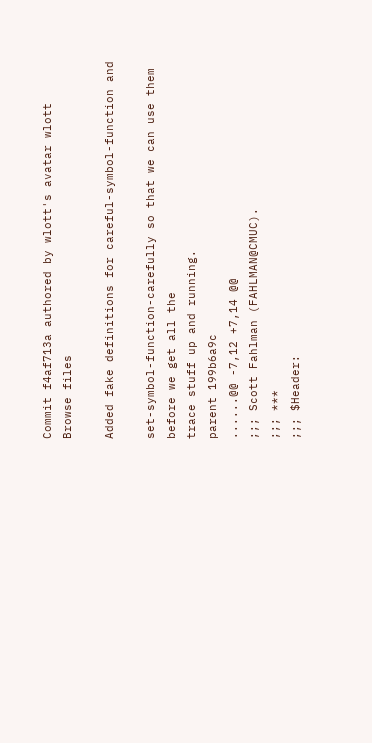Commit f4af713a authored by wlott's avatar wlott
Browse files

Added fake definitions for careful-symbol-function and

set-symbol-function-carefully so that we can use them before we get all the
trace stuff up and running.
parent 199b6a9c
......@@ -7,12 +7,14 @@
;;; Scott Fahlman (FAHLMAN@CMUC).
;;; ***
;;; $Header: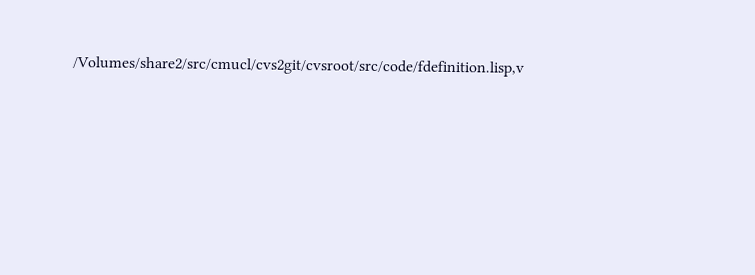/Volumes/share2/src/cmucl/cvs2git/cvsroot/src/code/fdefinition.lisp,v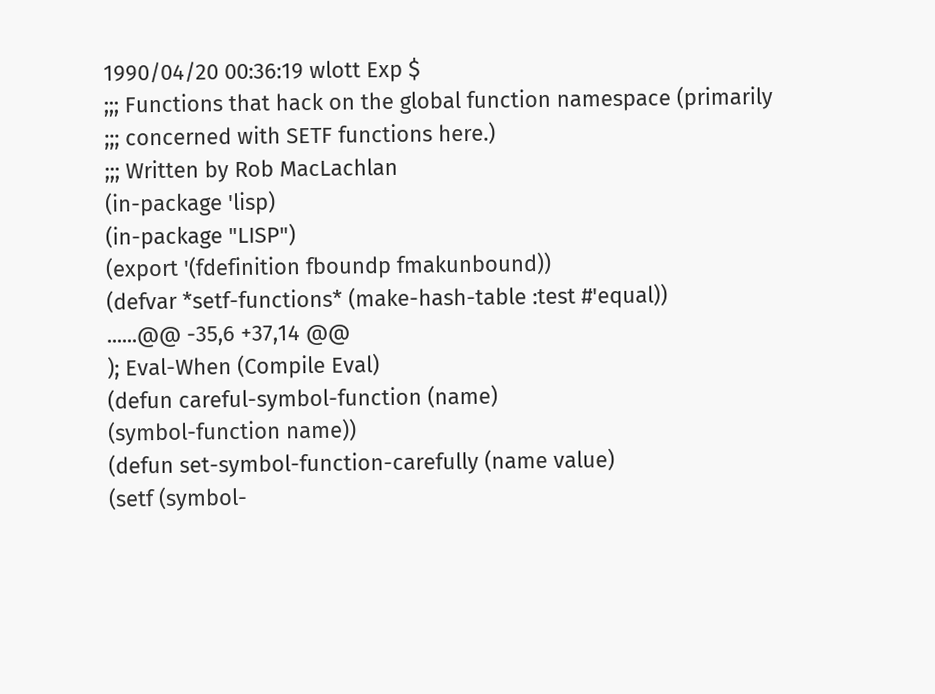1990/04/20 00:36:19 wlott Exp $
;;; Functions that hack on the global function namespace (primarily
;;; concerned with SETF functions here.)
;;; Written by Rob MacLachlan
(in-package 'lisp)
(in-package "LISP")
(export '(fdefinition fboundp fmakunbound))
(defvar *setf-functions* (make-hash-table :test #'equal))
......@@ -35,6 +37,14 @@
); Eval-When (Compile Eval)
(defun careful-symbol-function (name)
(symbol-function name))
(defun set-symbol-function-carefully (name value)
(setf (symbol-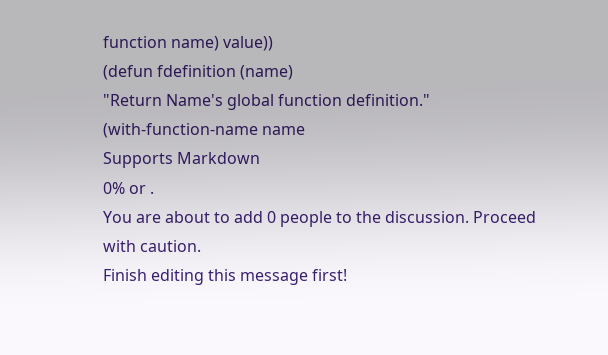function name) value))
(defun fdefinition (name)
"Return Name's global function definition."
(with-function-name name
Supports Markdown
0% or .
You are about to add 0 people to the discussion. Proceed with caution.
Finish editing this message first!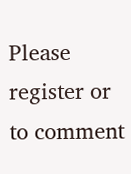Please register or to comment